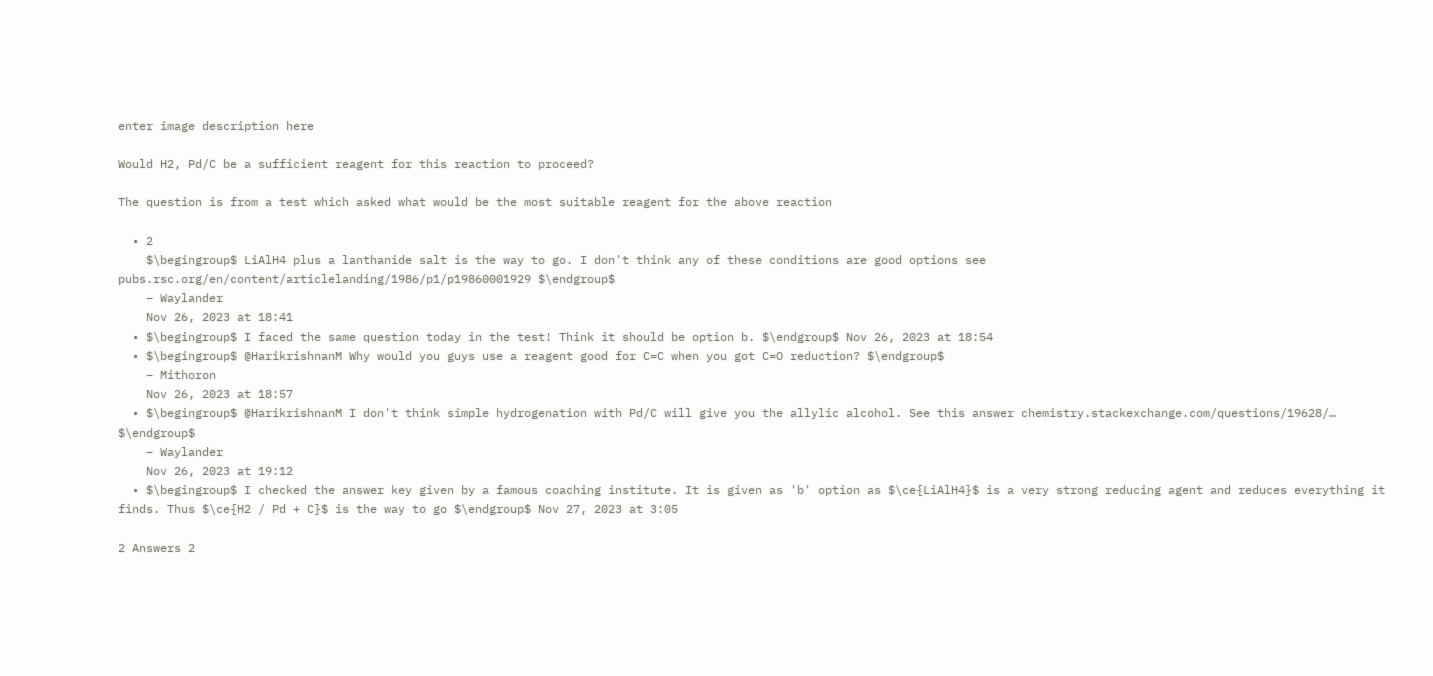enter image description here

Would H2, Pd/C be a sufficient reagent for this reaction to proceed?

The question is from a test which asked what would be the most suitable reagent for the above reaction

  • 2
    $\begingroup$ LiAlH4 plus a lanthanide salt is the way to go. I don't think any of these conditions are good options see pubs.rsc.org/en/content/articlelanding/1986/p1/p19860001929 $\endgroup$
    – Waylander
    Nov 26, 2023 at 18:41
  • $\begingroup$ I faced the same question today in the test! Think it should be option b. $\endgroup$ Nov 26, 2023 at 18:54
  • $\begingroup$ @HarikrishnanM Why would you guys use a reagent good for C=C when you got C=O reduction? $\endgroup$
    – Mithoron
    Nov 26, 2023 at 18:57
  • $\begingroup$ @HarikrishnanM I don't think simple hydrogenation with Pd/C will give you the allylic alcohol. See this answer chemistry.stackexchange.com/questions/19628/… $\endgroup$
    – Waylander
    Nov 26, 2023 at 19:12
  • $\begingroup$ I checked the answer key given by a famous coaching institute. It is given as 'b' option as $\ce{LiAlH4}$ is a very strong reducing agent and reduces everything it finds. Thus $\ce{H2 / Pd + C}$ is the way to go $\endgroup$ Nov 27, 2023 at 3:05

2 Answers 2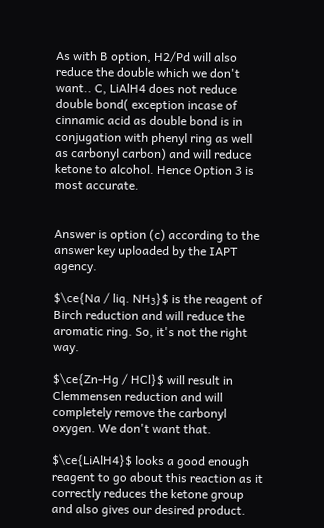As with B option, H2/Pd will also reduce the double which we don't want.. C, LiAlH4 does not reduce double bond( exception incase of cinnamic acid as double bond is in conjugation with phenyl ring as well as carbonyl carbon) and will reduce ketone to alcohol. Hence Option 3 is most accurate.


Answer is option (c) according to the answer key uploaded by the IAPT agency.

$\ce{Na / liq. NH₃}$ is the reagent of Birch reduction and will reduce the aromatic ring. So, it's not the right way.

$\ce{Zn-Hg / HCl}$ will result in Clemmensen reduction and will completely remove the carbonyl oxygen. We don't want that.

$\ce{LiAlH4}$ looks a good enough reagent to go about this reaction as it correctly reduces the ketone group and also gives our desired product.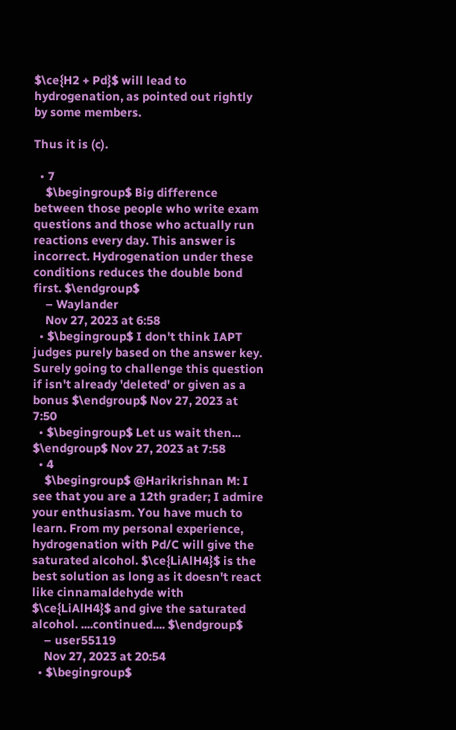$\ce{H2 + Pd}$ will lead to hydrogenation, as pointed out rightly by some members.

Thus it is (c).

  • 7
    $\begingroup$ Big difference between those people who write exam questions and those who actually run reactions every day. This answer is incorrect. Hydrogenation under these conditions reduces the double bond first. $\endgroup$
    – Waylander
    Nov 27, 2023 at 6:58
  • $\begingroup$ I don't think IAPT judges purely based on the answer key. Surely going to challenge this question if isn't already 'deleted' or given as a bonus $\endgroup$ Nov 27, 2023 at 7:50
  • $\begingroup$ Let us wait then... $\endgroup$ Nov 27, 2023 at 7:58
  • 4
    $\begingroup$ @Harikrishnan M: I see that you are a 12th grader; I admire your enthusiasm. You have much to learn. From my personal experience, hydrogenation with Pd/C will give the saturated alcohol. $\ce{LiAlH4}$ is the best solution as long as it doesn't react like cinnamaldehyde with $\ce{LiAlH4}$ and give the saturated alcohol. ....continued.... $\endgroup$
    – user55119
    Nov 27, 2023 at 20:54
  • $\begingroup$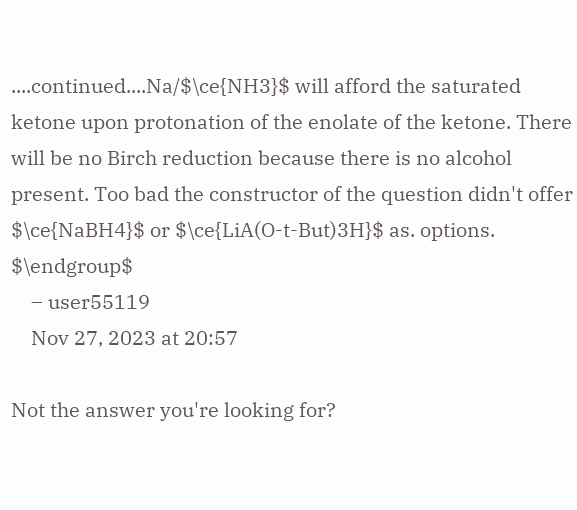....continued....Na/$\ce{NH3}$ will afford the saturated ketone upon protonation of the enolate of the ketone. There will be no Birch reduction because there is no alcohol present. Too bad the constructor of the question didn't offer $\ce{NaBH4}$ or $\ce{LiA(O-t-But)3H}$ as. options. $\endgroup$
    – user55119
    Nov 27, 2023 at 20:57

Not the answer you're looking for?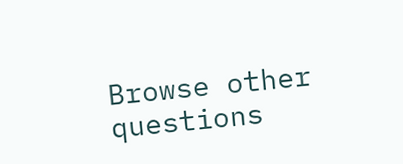Browse other questions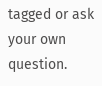tagged or ask your own question.